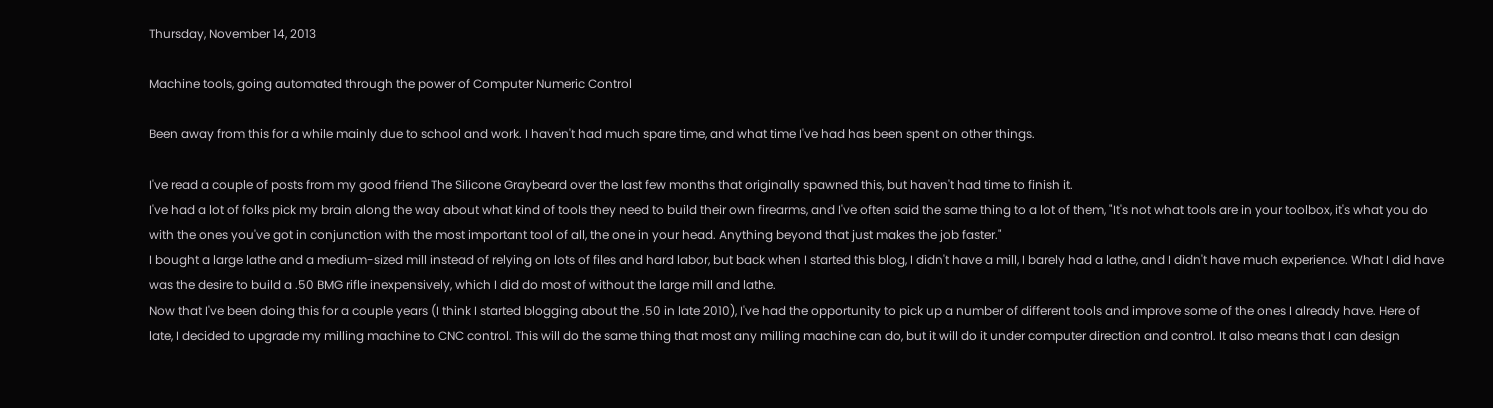Thursday, November 14, 2013

Machine tools, going automated through the power of Computer Numeric Control

Been away from this for a while mainly due to school and work. I haven't had much spare time, and what time I've had has been spent on other things.

I've read a couple of posts from my good friend The Silicone Graybeard over the last few months that originally spawned this, but haven't had time to finish it.
I've had a lot of folks pick my brain along the way about what kind of tools they need to build their own firearms, and I've often said the same thing to a lot of them, "It's not what tools are in your toolbox, it's what you do with the ones you've got in conjunction with the most important tool of all, the one in your head. Anything beyond that just makes the job faster."
I bought a large lathe and a medium-sized mill instead of relying on lots of files and hard labor, but back when I started this blog, I didn't have a mill, I barely had a lathe, and I didn't have much experience. What I did have was the desire to build a .50 BMG rifle inexpensively, which I did do most of without the large mill and lathe.
Now that I've been doing this for a couple years (I think I started blogging about the .50 in late 2010), I've had the opportunity to pick up a number of different tools and improve some of the ones I already have. Here of late, I decided to upgrade my milling machine to CNC control. This will do the same thing that most any milling machine can do, but it will do it under computer direction and control. It also means that I can design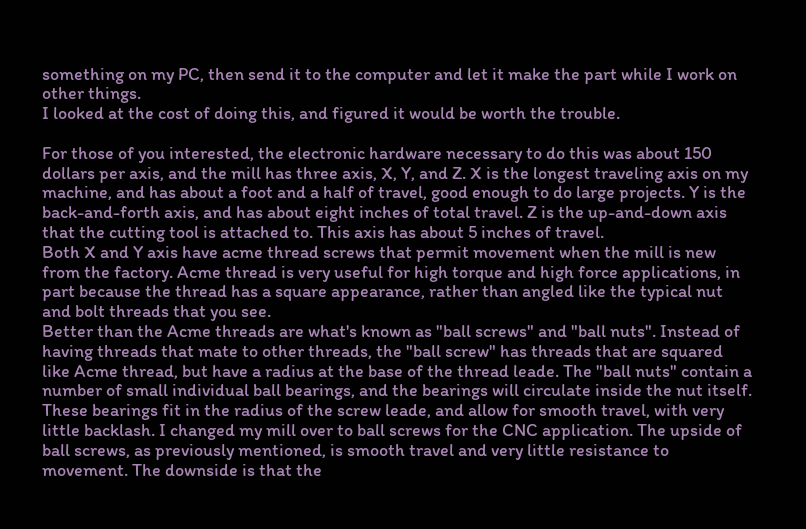something on my PC, then send it to the computer and let it make the part while I work on other things.
I looked at the cost of doing this, and figured it would be worth the trouble.

For those of you interested, the electronic hardware necessary to do this was about 150 dollars per axis, and the mill has three axis, X, Y, and Z. X is the longest traveling axis on my machine, and has about a foot and a half of travel, good enough to do large projects. Y is the back-and-forth axis, and has about eight inches of total travel. Z is the up-and-down axis that the cutting tool is attached to. This axis has about 5 inches of travel.
Both X and Y axis have acme thread screws that permit movement when the mill is new from the factory. Acme thread is very useful for high torque and high force applications, in part because the thread has a square appearance, rather than angled like the typical nut and bolt threads that you see.
Better than the Acme threads are what's known as "ball screws" and "ball nuts". Instead of having threads that mate to other threads, the "ball screw" has threads that are squared like Acme thread, but have a radius at the base of the thread leade. The "ball nuts" contain a number of small individual ball bearings, and the bearings will circulate inside the nut itself. These bearings fit in the radius of the screw leade, and allow for smooth travel, with very little backlash. I changed my mill over to ball screws for the CNC application. The upside of ball screws, as previously mentioned, is smooth travel and very little resistance to movement. The downside is that the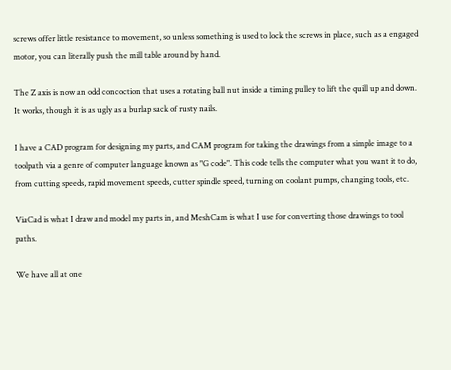screws offer little resistance to movement, so unless something is used to lock the screws in place, such as a engaged motor, you can literally push the mill table around by hand.

The Z axis is now an odd concoction that uses a rotating ball nut inside a timing pulley to lift the quill up and down. It works, though it is as ugly as a burlap sack of rusty nails.

I have a CAD program for designing my parts, and CAM program for taking the drawings from a simple image to a toolpath via a genre of computer language known as "G code". This code tells the computer what you want it to do, from cutting speeds, rapid movement speeds, cutter spindle speed, turning on coolant pumps, changing tools, etc.

ViaCad is what I draw and model my parts in, and MeshCam is what I use for converting those drawings to tool paths.

We have all at one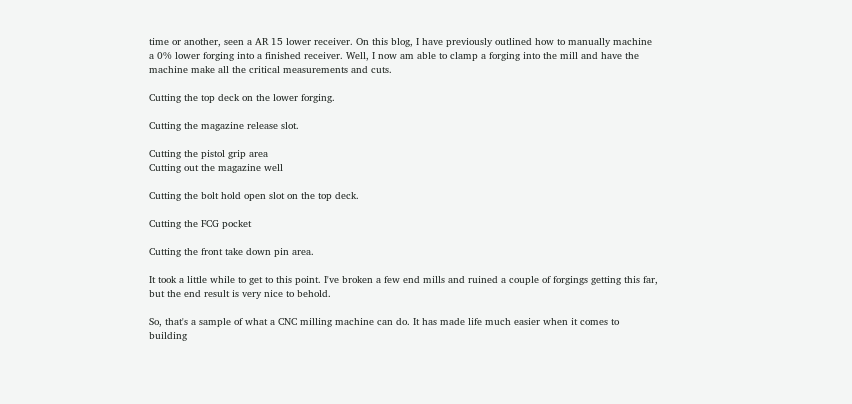time or another, seen a AR 15 lower receiver. On this blog, I have previously outlined how to manually machine a 0% lower forging into a finished receiver. Well, I now am able to clamp a forging into the mill and have the machine make all the critical measurements and cuts.

Cutting the top deck on the lower forging.

Cutting the magazine release slot.

Cutting the pistol grip area
Cutting out the magazine well

Cutting the bolt hold open slot on the top deck.

Cutting the FCG pocket

Cutting the front take down pin area.

It took a little while to get to this point. I've broken a few end mills and ruined a couple of forgings getting this far, but the end result is very nice to behold.

So, that's a sample of what a CNC milling machine can do. It has made life much easier when it comes to building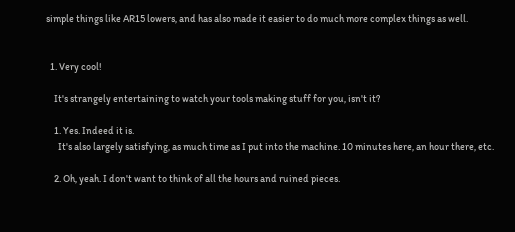simple things like AR15 lowers, and has also made it easier to do much more complex things as well.


  1. Very cool!

    It's strangely entertaining to watch your tools making stuff for you, isn't it?

    1. Yes. Indeed it is.
      It's also largely satisfying, as much time as I put into the machine. 10 minutes here, an hour there, etc.

    2. Oh, yeah. I don't want to think of all the hours and ruined pieces.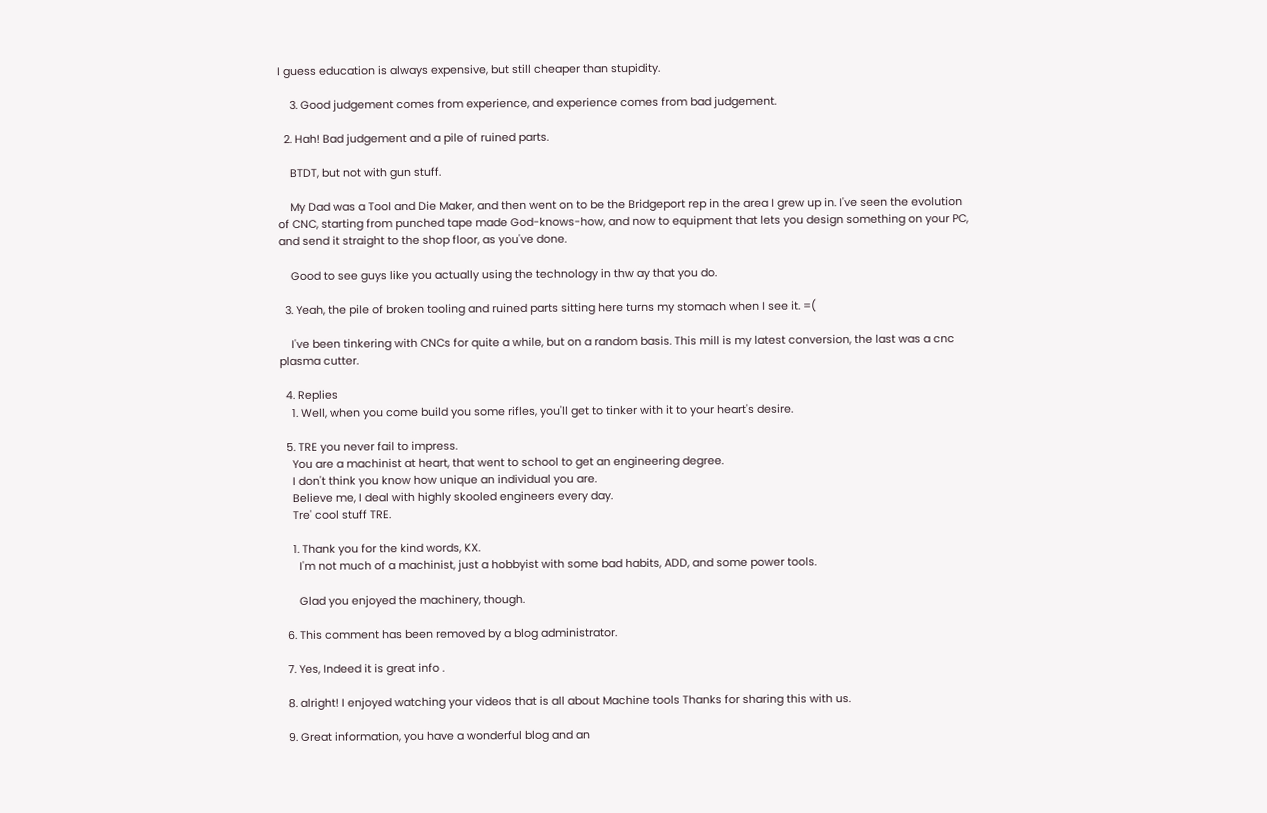I guess education is always expensive, but still cheaper than stupidity.

    3. Good judgement comes from experience, and experience comes from bad judgement.

  2. Hah! Bad judgement and a pile of ruined parts.

    BTDT, but not with gun stuff.

    My Dad was a Tool and Die Maker, and then went on to be the Bridgeport rep in the area I grew up in. I've seen the evolution of CNC, starting from punched tape made God-knows-how, and now to equipment that lets you design something on your PC, and send it straight to the shop floor, as you've done.

    Good to see guys like you actually using the technology in thw ay that you do.

  3. Yeah, the pile of broken tooling and ruined parts sitting here turns my stomach when I see it. =(

    I've been tinkering with CNCs for quite a while, but on a random basis. This mill is my latest conversion, the last was a cnc plasma cutter.

  4. Replies
    1. Well, when you come build you some rifles, you'll get to tinker with it to your heart's desire.

  5. TRE you never fail to impress.
    You are a machinist at heart, that went to school to get an engineering degree.
    I don't think you know how unique an individual you are.
    Believe me, I deal with highly skooled engineers every day.
    Tre' cool stuff TRE.

    1. Thank you for the kind words, KX.
      I'm not much of a machinist, just a hobbyist with some bad habits, ADD, and some power tools.

      Glad you enjoyed the machinery, though.

  6. This comment has been removed by a blog administrator.

  7. Yes, Indeed it is great info .

  8. alright! I enjoyed watching your videos that is all about Machine tools Thanks for sharing this with us.

  9. Great information, you have a wonderful blog and an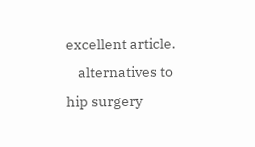excellent article.
    alternatives to hip surgery